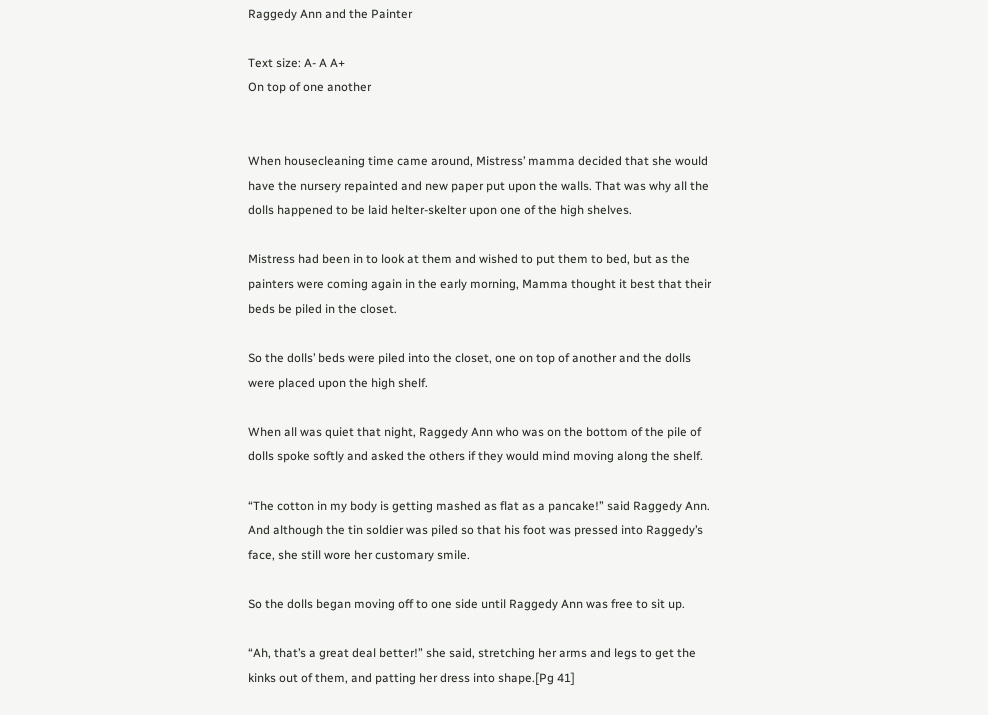Raggedy Ann and the Painter

Text size: A- A A+
On top of one another


When housecleaning time came around, Mistress’ mamma decided that she would have the nursery repainted and new paper put upon the walls. That was why all the dolls happened to be laid helter-skelter upon one of the high shelves.

Mistress had been in to look at them and wished to put them to bed, but as the painters were coming again in the early morning, Mamma thought it best that their beds be piled in the closet.

So the dolls’ beds were piled into the closet, one on top of another and the dolls were placed upon the high shelf.

When all was quiet that night, Raggedy Ann who was on the bottom of the pile of dolls spoke softly and asked the others if they would mind moving along the shelf.

“The cotton in my body is getting mashed as flat as a pancake!” said Raggedy Ann. And although the tin soldier was piled so that his foot was pressed into Raggedy’s face, she still wore her customary smile.

So the dolls began moving off to one side until Raggedy Ann was free to sit up.

“Ah, that’s a great deal better!” she said, stretching her arms and legs to get the kinks out of them, and patting her dress into shape.[Pg 41]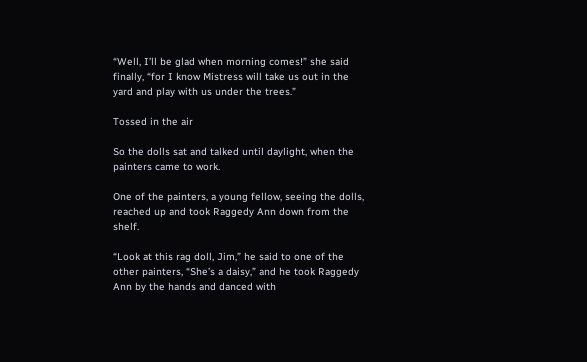“Well, I’ll be glad when morning comes!” she said finally, “for I know Mistress will take us out in the yard and play with us under the trees.”

Tossed in the air

So the dolls sat and talked until daylight, when the painters came to work.

One of the painters, a young fellow, seeing the dolls, reached up and took Raggedy Ann down from the shelf.

“Look at this rag doll, Jim,” he said to one of the other painters, “She’s a daisy,” and he took Raggedy Ann by the hands and danced with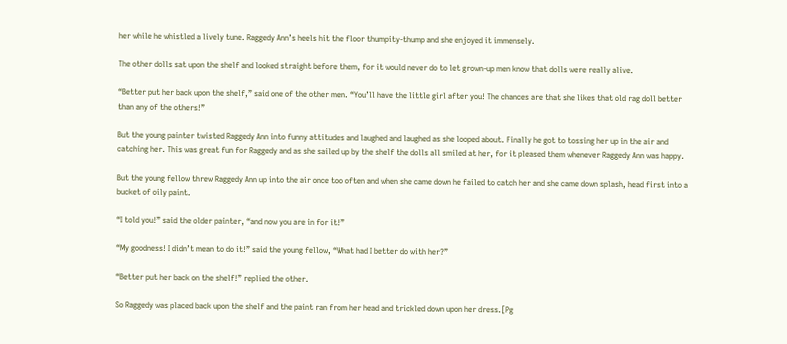her while he whistled a lively tune. Raggedy Ann’s heels hit the floor thumpity-thump and she enjoyed it immensely.

The other dolls sat upon the shelf and looked straight before them, for it would never do to let grown-up men know that dolls were really alive.

“Better put her back upon the shelf,” said one of the other men. “You’ll have the little girl after you! The chances are that she likes that old rag doll better than any of the others!”

But the young painter twisted Raggedy Ann into funny attitudes and laughed and laughed as she looped about. Finally he got to tossing her up in the air and catching her. This was great fun for Raggedy and as she sailed up by the shelf the dolls all smiled at her, for it pleased them whenever Raggedy Ann was happy.

But the young fellow threw Raggedy Ann up into the air once too often and when she came down he failed to catch her and she came down splash, head first into a bucket of oily paint.

“I told you!” said the older painter, “and now you are in for it!”

“My goodness! I didn’t mean to do it!” said the young fellow, “What had I better do with her?”

“Better put her back on the shelf!” replied the other.

So Raggedy was placed back upon the shelf and the paint ran from her head and trickled down upon her dress.[Pg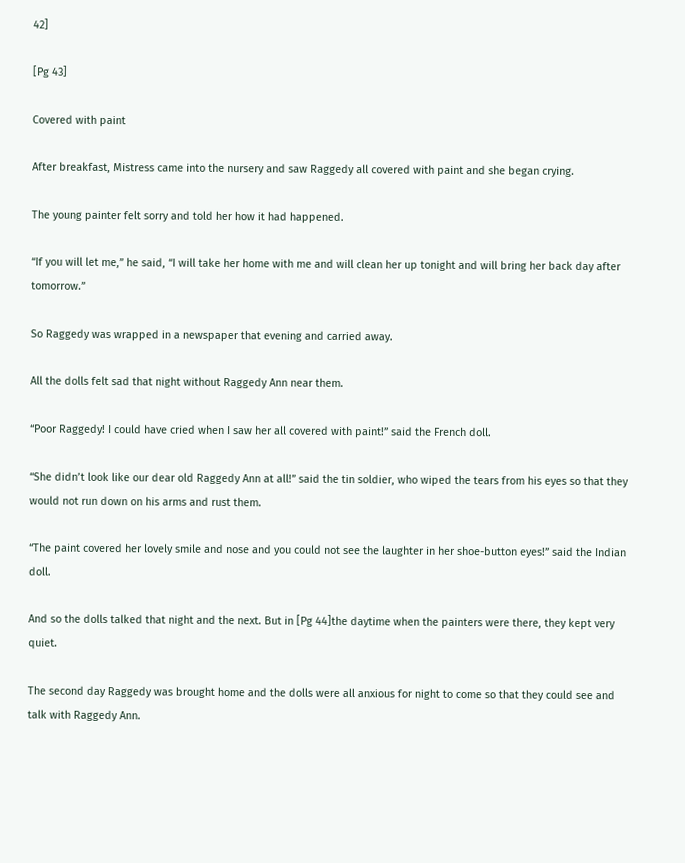42]

[Pg 43]

Covered with paint

After breakfast, Mistress came into the nursery and saw Raggedy all covered with paint and she began crying.

The young painter felt sorry and told her how it had happened.

“If you will let me,” he said, “I will take her home with me and will clean her up tonight and will bring her back day after tomorrow.”

So Raggedy was wrapped in a newspaper that evening and carried away.

All the dolls felt sad that night without Raggedy Ann near them.

“Poor Raggedy! I could have cried when I saw her all covered with paint!” said the French doll.

“She didn’t look like our dear old Raggedy Ann at all!” said the tin soldier, who wiped the tears from his eyes so that they would not run down on his arms and rust them.

“The paint covered her lovely smile and nose and you could not see the laughter in her shoe-button eyes!” said the Indian doll.

And so the dolls talked that night and the next. But in [Pg 44]the daytime when the painters were there, they kept very quiet.

The second day Raggedy was brought home and the dolls were all anxious for night to come so that they could see and talk with Raggedy Ann.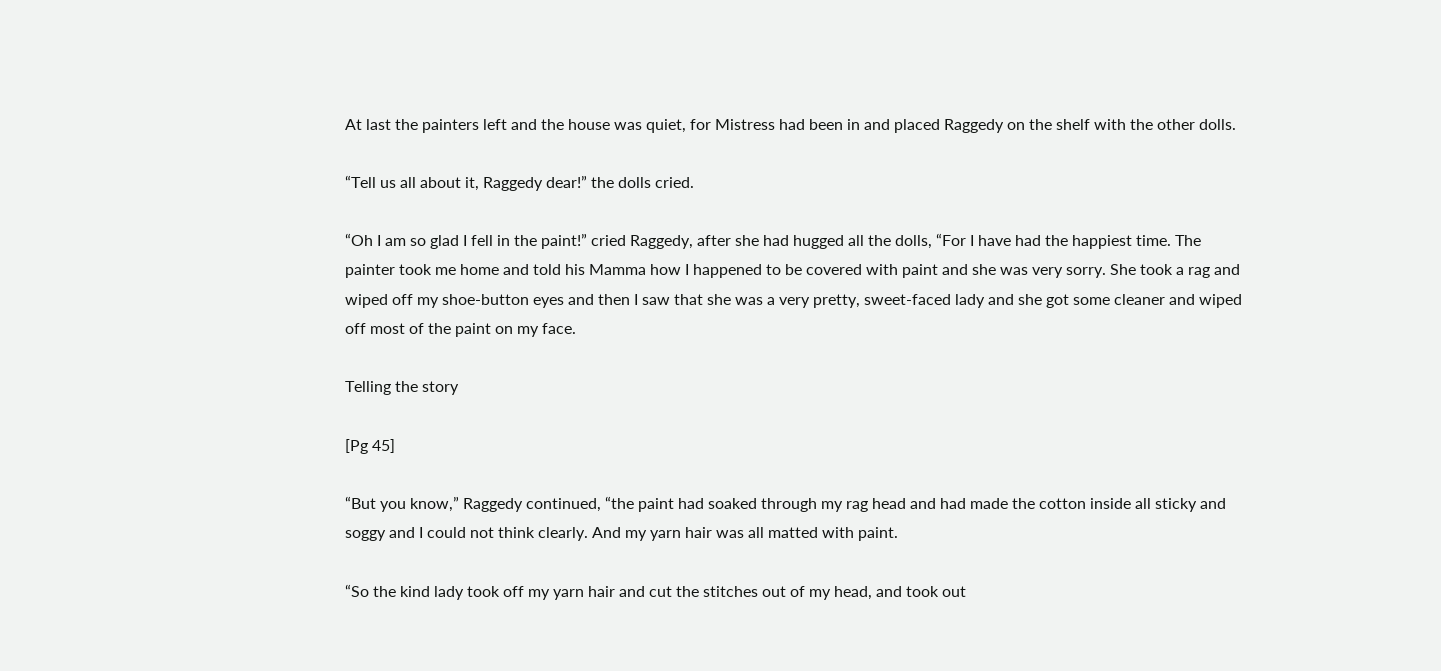At last the painters left and the house was quiet, for Mistress had been in and placed Raggedy on the shelf with the other dolls.

“Tell us all about it, Raggedy dear!” the dolls cried.

“Oh I am so glad I fell in the paint!” cried Raggedy, after she had hugged all the dolls, “For I have had the happiest time. The painter took me home and told his Mamma how I happened to be covered with paint and she was very sorry. She took a rag and wiped off my shoe-button eyes and then I saw that she was a very pretty, sweet-faced lady and she got some cleaner and wiped off most of the paint on my face.

Telling the story

[Pg 45]

“But you know,” Raggedy continued, “the paint had soaked through my rag head and had made the cotton inside all sticky and soggy and I could not think clearly. And my yarn hair was all matted with paint.

“So the kind lady took off my yarn hair and cut the stitches out of my head, and took out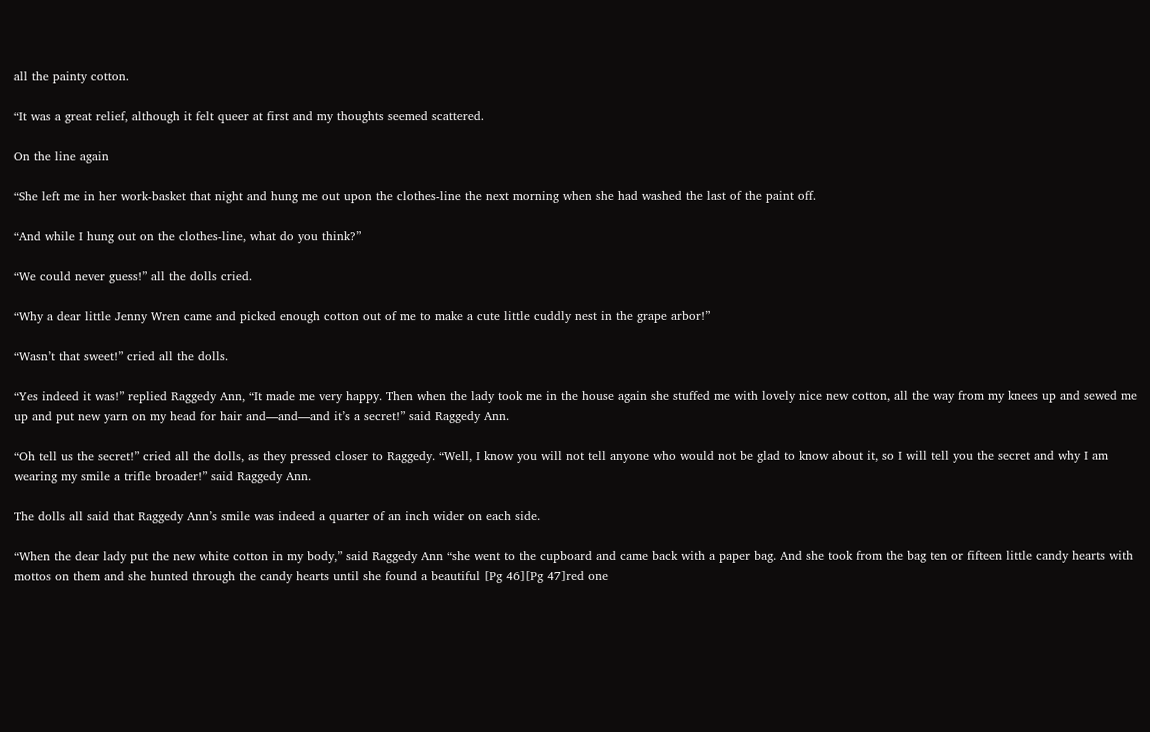all the painty cotton.

“It was a great relief, although it felt queer at first and my thoughts seemed scattered.

On the line again

“She left me in her work-basket that night and hung me out upon the clothes-line the next morning when she had washed the last of the paint off.

“And while I hung out on the clothes-line, what do you think?”

“We could never guess!” all the dolls cried.

“Why a dear little Jenny Wren came and picked enough cotton out of me to make a cute little cuddly nest in the grape arbor!”

“Wasn’t that sweet!” cried all the dolls.

“Yes indeed it was!” replied Raggedy Ann, “It made me very happy. Then when the lady took me in the house again she stuffed me with lovely nice new cotton, all the way from my knees up and sewed me up and put new yarn on my head for hair and—and—and it’s a secret!” said Raggedy Ann.

“Oh tell us the secret!” cried all the dolls, as they pressed closer to Raggedy. “Well, I know you will not tell anyone who would not be glad to know about it, so I will tell you the secret and why I am wearing my smile a trifle broader!” said Raggedy Ann.

The dolls all said that Raggedy Ann’s smile was indeed a quarter of an inch wider on each side.

“When the dear lady put the new white cotton in my body,” said Raggedy Ann “she went to the cupboard and came back with a paper bag. And she took from the bag ten or fifteen little candy hearts with mottos on them and she hunted through the candy hearts until she found a beautiful [Pg 46][Pg 47]red one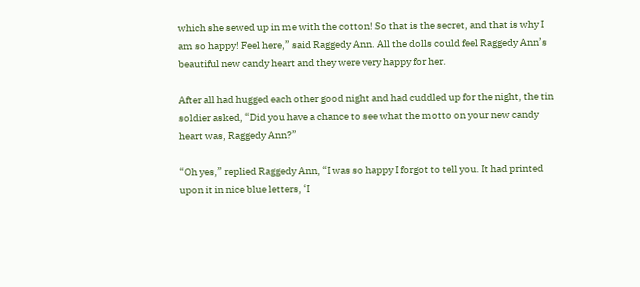which she sewed up in me with the cotton! So that is the secret, and that is why I am so happy! Feel here,” said Raggedy Ann. All the dolls could feel Raggedy Ann’s beautiful new candy heart and they were very happy for her.

After all had hugged each other good night and had cuddled up for the night, the tin soldier asked, “Did you have a chance to see what the motto on your new candy heart was, Raggedy Ann?”

“Oh yes,” replied Raggedy Ann, “I was so happy I forgot to tell you. It had printed upon it in nice blue letters, ‘I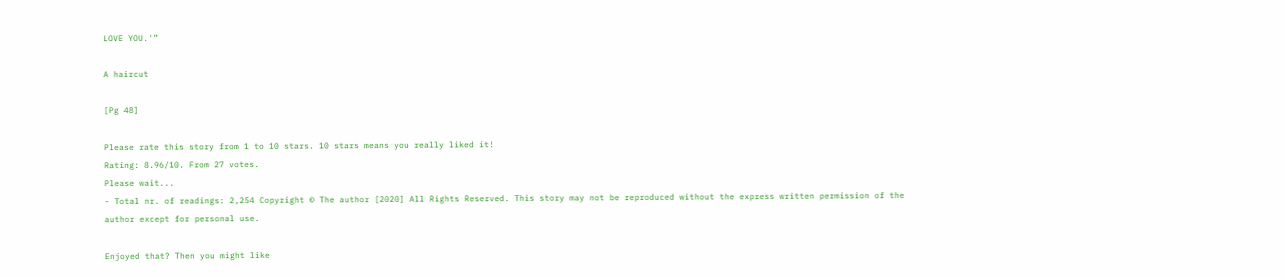LOVE YOU.'”

A haircut

[Pg 48]

Please rate this story from 1 to 10 stars. 10 stars means you really liked it!
Rating: 8.96/10. From 27 votes.
Please wait...
- Total nr. of readings: 2,254 Copyright © The author [2020] All Rights Reserved. This story may not be reproduced without the express written permission of the author except for personal use.

Enjoyed that? Then you might like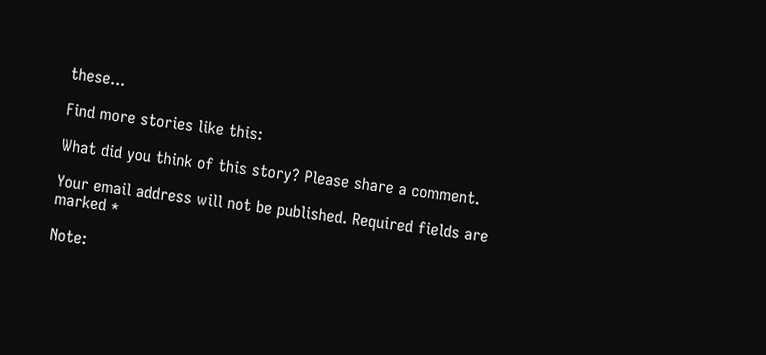these...

Find more stories like this:

What did you think of this story? Please share a comment.

Your email address will not be published. Required fields are marked *

Note: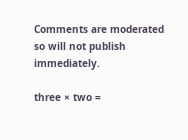Comments are moderated so will not publish immediately.

three × two =